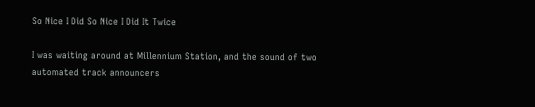So Nice I Did So Nice I Did It Twice

I was waiting around at Millennium Station, and the sound of two automated track announcers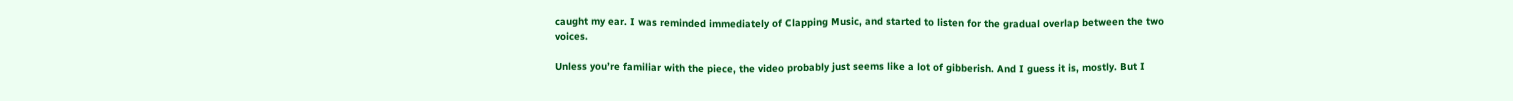caught my ear. I was reminded immediately of Clapping Music, and started to listen for the gradual overlap between the two voices.

Unless you’re familiar with the piece, the video probably just seems like a lot of gibberish. And I guess it is, mostly. But I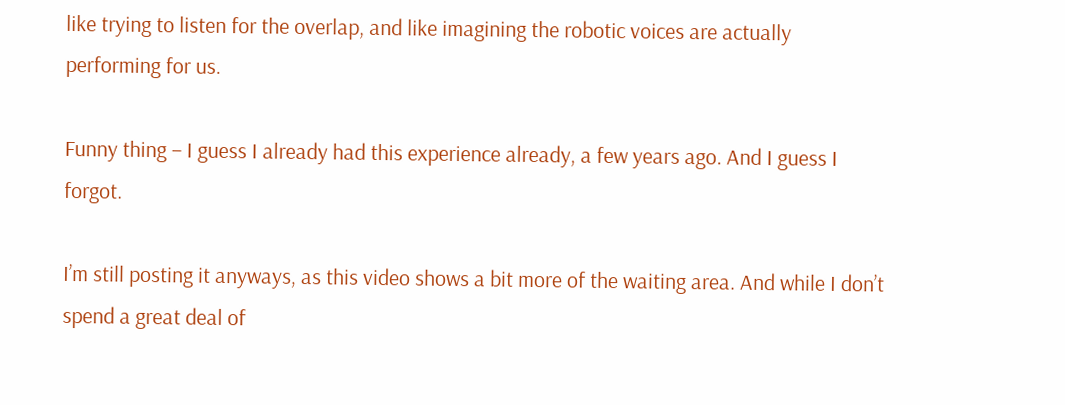like trying to listen for the overlap, and like imagining the robotic voices are actually performing for us.

Funny thing – I guess I already had this experience already, a few years ago. And I guess I forgot.

I’m still posting it anyways, as this video shows a bit more of the waiting area. And while I don’t spend a great deal of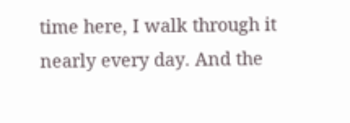time here, I walk through it nearly every day. And the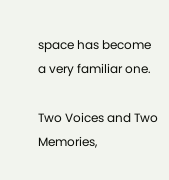space has become a very familiar one.

Two Voices and Two Memories,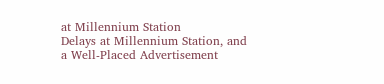at Millennium Station
Delays at Millennium Station, and a Well-Placed Advertisement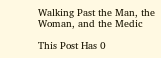Walking Past the Man, the Woman, and the Medic

This Post Has 0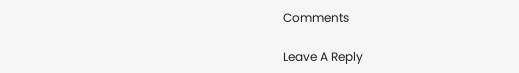Comments

Leave A Reply